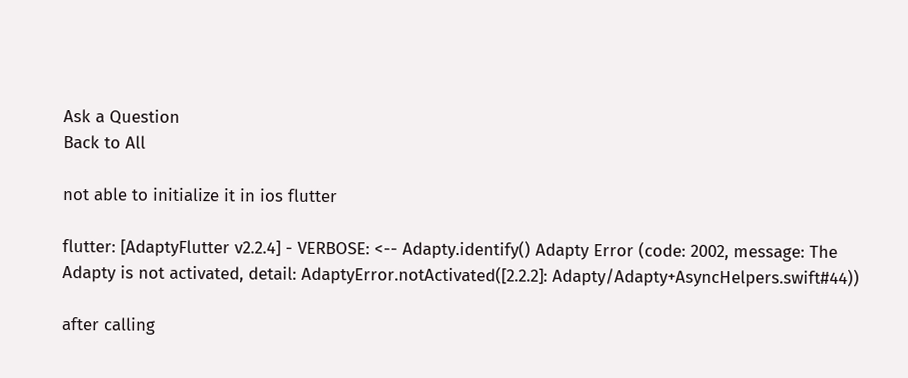Ask a Question
Back to All

not able to initialize it in ios flutter

flutter: [AdaptyFlutter v2.2.4] - VERBOSE: <-- Adapty.identify() Adapty Error (code: 2002, message: The Adapty is not activated, detail: AdaptyError.notActivated([2.2.2]: Adapty/Adapty+AsyncHelpers.swift#44))

after calling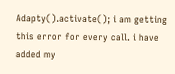Adapty().activate(); i am getting this error for every call. i have added my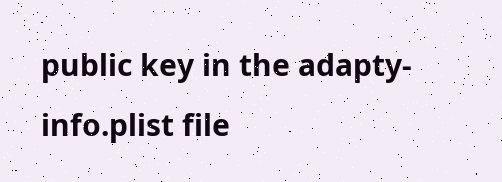public key in the adapty-info.plist file